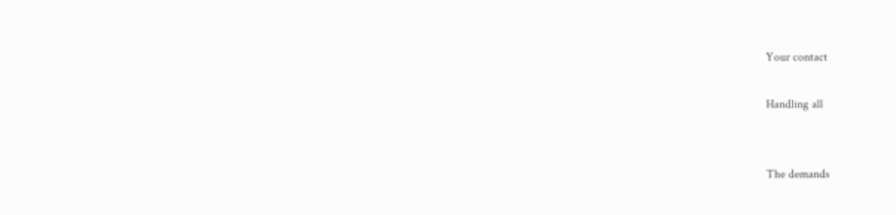Your contact

Handling all


The demands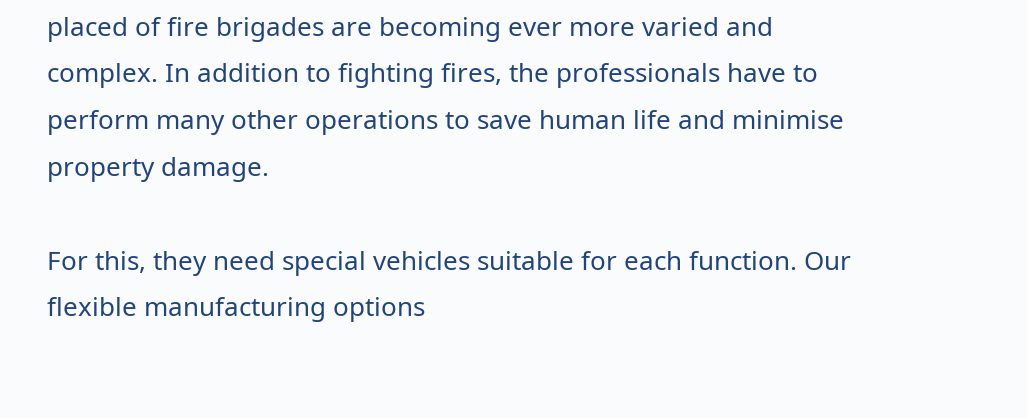placed of fire brigades are becoming ever more varied and complex. In addition to fighting fires, the professionals have to perform many other operations to save human life and minimise property damage.

For this, they need special vehicles suitable for each function. Our flexible manufacturing options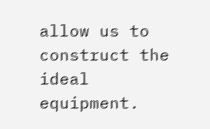allow us to construct the ideal equipment.